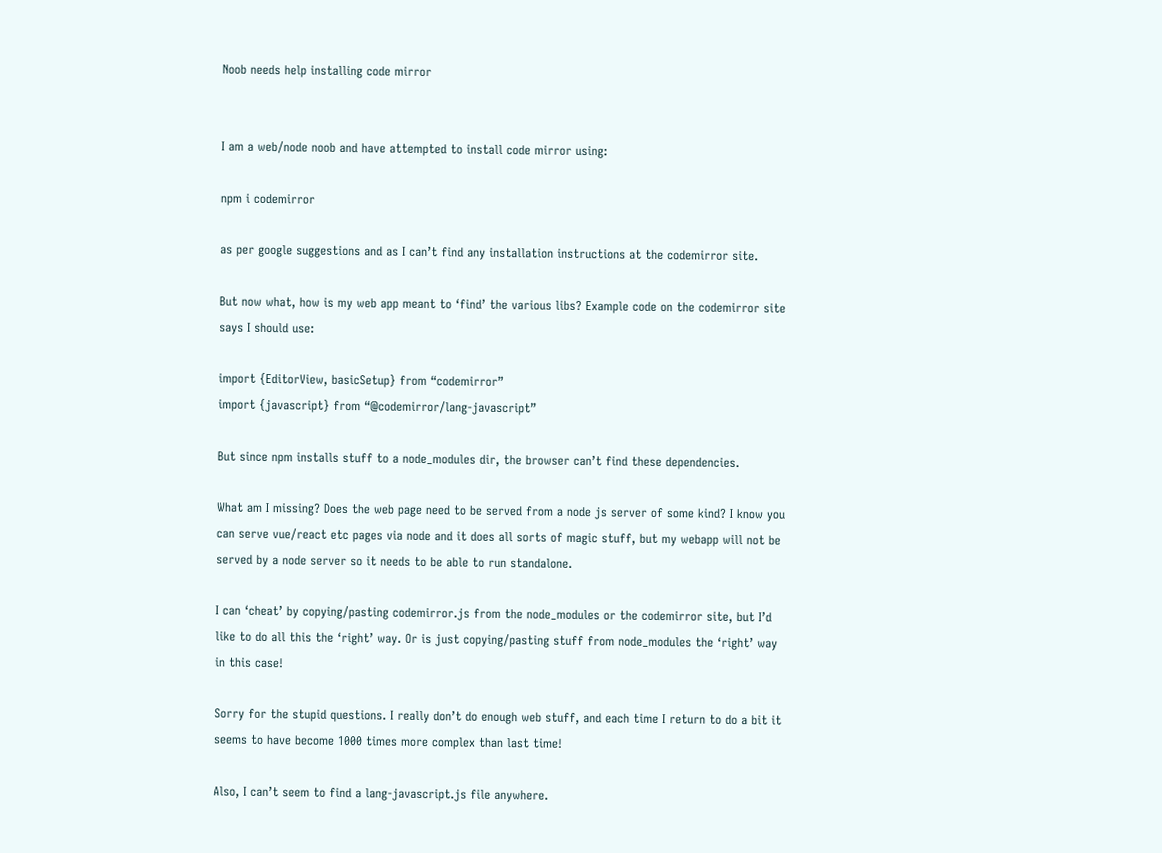Noob needs help installing code mirror


I am a web/node noob and have attempted to install code mirror using:

npm i codemirror

as per google suggestions and as I can’t find any installation instructions at the codemirror site.

But now what, how is my web app meant to ‘find’ the various libs? Example code on the codemirror site says I should use:

import {EditorView, basicSetup} from “codemirror”
import {javascript} from “@codemirror/lang-javascript”

But since npm installs stuff to a node_modules dir, the browser can’t find these dependencies.

What am I missing? Does the web page need to be served from a node js server of some kind? I know you can serve vue/react etc pages via node and it does all sorts of magic stuff, but my webapp will not be served by a node server so it needs to be able to run standalone.

I can ‘cheat’ by copying/pasting codemirror.js from the node_modules or the codemirror site, but I’d like to do all this the ‘right’ way. Or is just copying/pasting stuff from node_modules the ‘right’ way in this case!

Sorry for the stupid questions. I really don’t do enough web stuff, and each time I return to do a bit it seems to have become 1000 times more complex than last time!

Also, I can’t seem to find a lang-javascript.js file anywhere.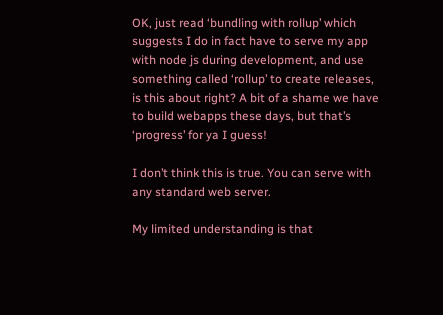OK, just read ‘bundling with rollup’ which suggests I do in fact have to serve my app with node js during development, and use something called ‘rollup’ to create releases, is this about right? A bit of a shame we have to build webapps these days, but that’s ‘progress’ for ya I guess!

I don’t think this is true. You can serve with any standard web server.

My limited understanding is that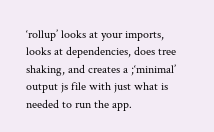‘rollup’ looks at your imports, looks at dependencies, does tree shaking, and creates a ;‘minimal’ output js file with just what is needed to run the app.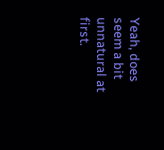Yeah, does seem a bit unnatural at first.